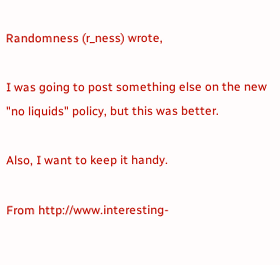Randomness (r_ness) wrote,

I was going to post something else on the new "no liquids" policy, but this was better.

Also, I want to keep it handy.

From http://www.interesting-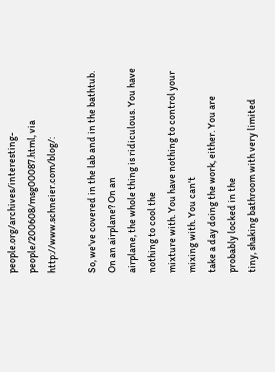people.org/archives/interesting-people/200608/msg00087.html, via http://www.schneier.com/blog/:

So, we've covered in the lab and in the bathtub. On an airplane? On an
airplane, the whole thing is ridiculous. You have nothing to cool the
mixture with. You have nothing to control your mixing with. You can't
take a day doing the work, either. You are probably locked in the
tiny, shaking bathroom with very limited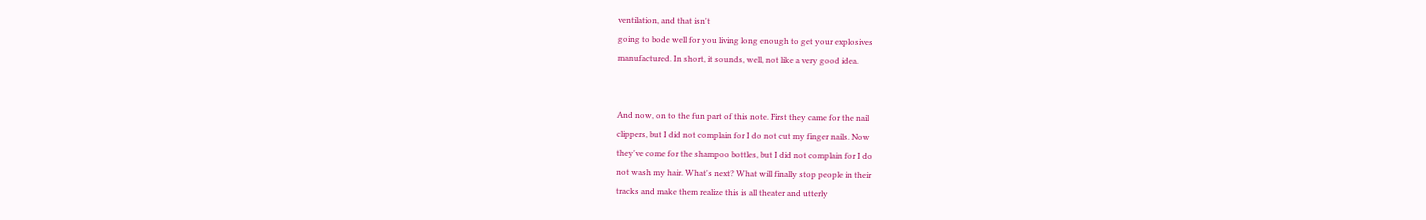ventilation, and that isn't
going to bode well for you living long enough to get your explosives
manufactured. In short, it sounds, well, not like a very good idea.


And now, on to the fun part of this note. First they came for the nail
clippers, but I did not complain for I do not cut my finger nails. Now
they've come for the shampoo bottles, but I did not complain for I do
not wash my hair. What's next? What will finally stop people in their
tracks and make them realize this is all theater and utterly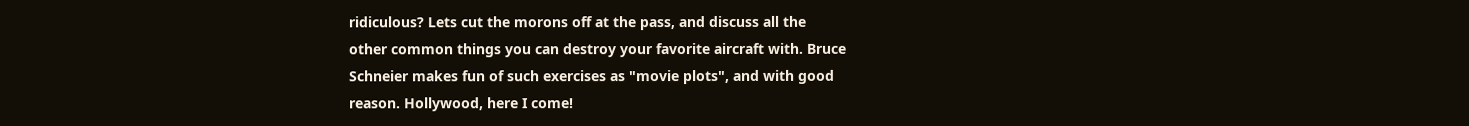ridiculous? Lets cut the morons off at the pass, and discuss all the
other common things you can destroy your favorite aircraft with. Bruce
Schneier makes fun of such exercises as "movie plots", and with good
reason. Hollywood, here I come!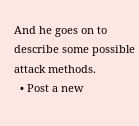And he goes on to describe some possible attack methods.
  • Post a new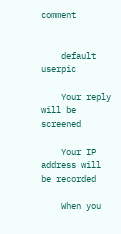comment


    default userpic

    Your reply will be screened

    Your IP address will be recorded

    When you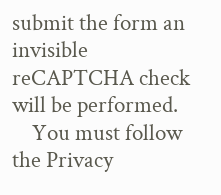submit the form an invisible reCAPTCHA check will be performed.
    You must follow the Privacy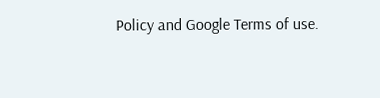Policy and Google Terms of use.